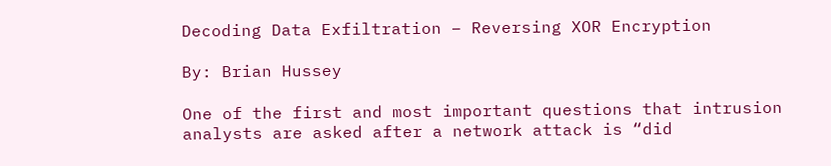Decoding Data Exfiltration – Reversing XOR Encryption

By: Brian Hussey

One of the first and most important questions that intrusion analysts are asked after a network attack is “did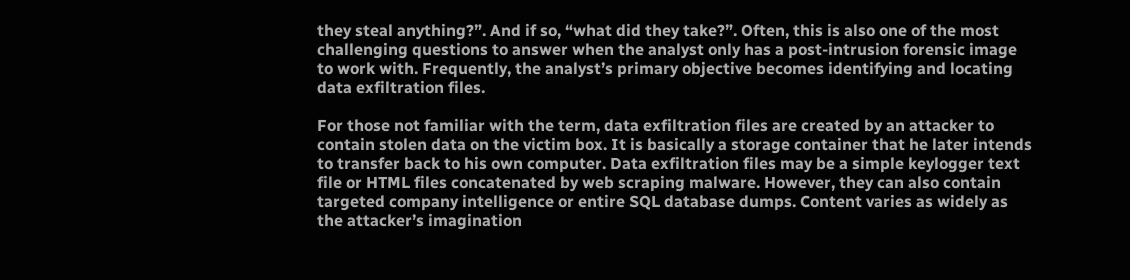they steal anything?”. And if so, “what did they take?”. Often, this is also one of the most challenging questions to answer when the analyst only has a post-intrusion forensic image to work with. Frequently, the analyst’s primary objective becomes identifying and locating data exfiltration files.

For those not familiar with the term, data exfiltration files are created by an attacker to contain stolen data on the victim box. It is basically a storage container that he later intends to transfer back to his own computer. Data exfiltration files may be a simple keylogger text file or HTML files concatenated by web scraping malware. However, they can also contain targeted company intelligence or entire SQL database dumps. Content varies as widely as the attacker’s imagination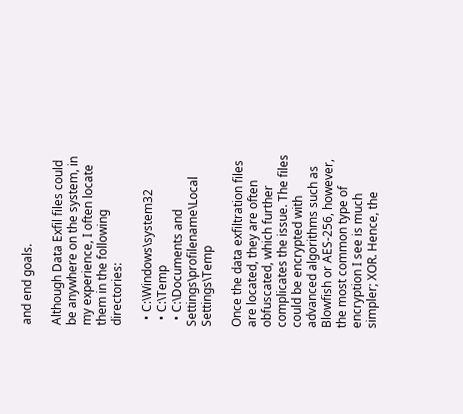and end goals.

Although Data Exfil files could be anywhere on the system, in my experience, I often locate them in the following directories:

  • C:\Windows\system32
  • C:\Temp
  • C:\Documents and Settings\profilename\Local Settings\Temp

Once the data exfiltration files are located, they are often obfuscated, which further complicates the issue. The files could be encrypted with advanced algorithms such as Blowfish or AES-256, however, the most common type of encryption I see is much simpler; XOR. Hence, the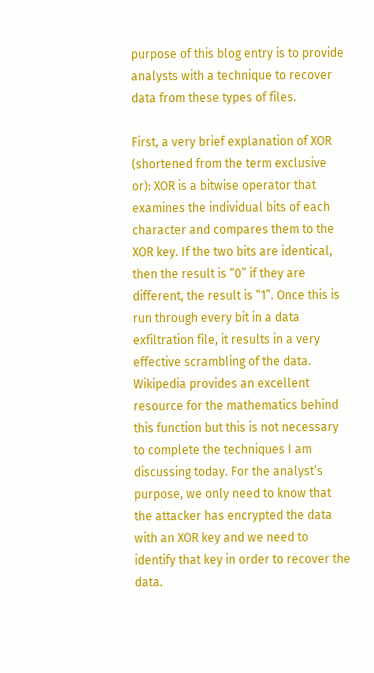purpose of this blog entry is to provide analysts with a technique to recover data from these types of files.

First, a very brief explanation of XOR (shortened from the term exclusive or): XOR is a bitwise operator that examines the individual bits of each character and compares them to the XOR key. If the two bits are identical, then the result is “0” if they are different, the result is “1”. Once this is run through every bit in a data exfiltration file, it results in a very effective scrambling of the data. Wikipedia provides an excellent resource for the mathematics behind this function but this is not necessary to complete the techniques I am discussing today. For the analyst’s purpose, we only need to know that the attacker has encrypted the data with an XOR key and we need to identify that key in order to recover the data.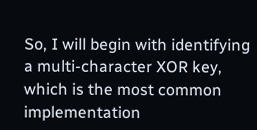So, I will begin with identifying a multi-character XOR key, which is the most common implementation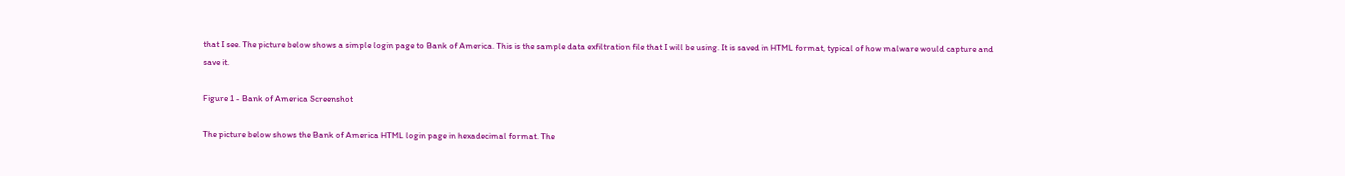that I see. The picture below shows a simple login page to Bank of America. This is the sample data exfiltration file that I will be using. It is saved in HTML format, typical of how malware would capture and save it.

Figure 1 - Bank of America Screenshot

The picture below shows the Bank of America HTML login page in hexadecimal format. The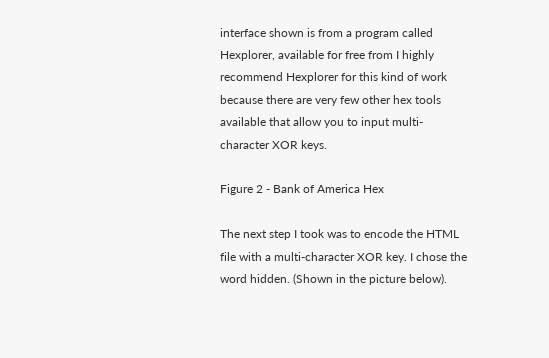interface shown is from a program called Hexplorer, available for free from I highly recommend Hexplorer for this kind of work because there are very few other hex tools available that allow you to input multi-character XOR keys.

Figure 2 - Bank of America Hex

The next step I took was to encode the HTML file with a multi-character XOR key. I chose the word hidden. (Shown in the picture below).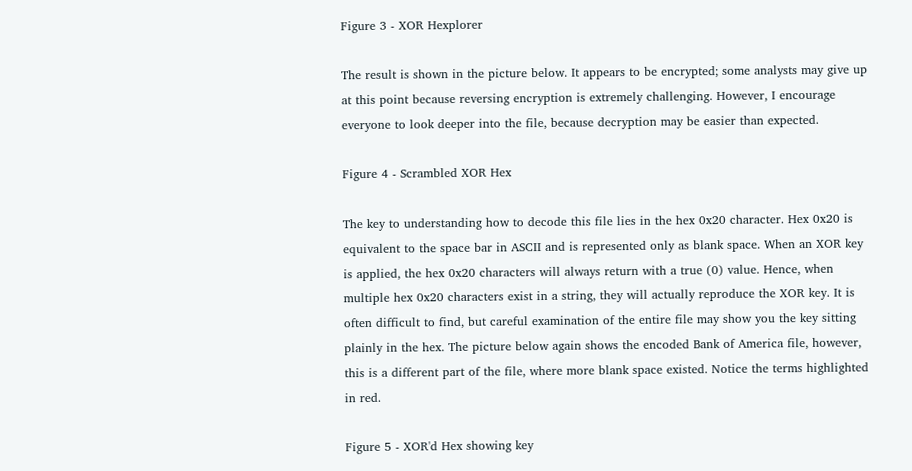Figure 3 - XOR Hexplorer

The result is shown in the picture below. It appears to be encrypted; some analysts may give up at this point because reversing encryption is extremely challenging. However, I encourage everyone to look deeper into the file, because decryption may be easier than expected.

Figure 4 - Scrambled XOR Hex

The key to understanding how to decode this file lies in the hex 0x20 character. Hex 0x20 is equivalent to the space bar in ASCII and is represented only as blank space. When an XOR key is applied, the hex 0x20 characters will always return with a true (0) value. Hence, when multiple hex 0x20 characters exist in a string, they will actually reproduce the XOR key. It is often difficult to find, but careful examination of the entire file may show you the key sitting plainly in the hex. The picture below again shows the encoded Bank of America file, however, this is a different part of the file, where more blank space existed. Notice the terms highlighted in red.

Figure 5 - XOR'd Hex showing key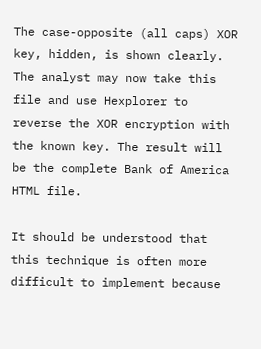The case-opposite (all caps) XOR key, hidden, is shown clearly. The analyst may now take this file and use Hexplorer to reverse the XOR encryption with the known key. The result will be the complete Bank of America HTML file.

It should be understood that this technique is often more difficult to implement because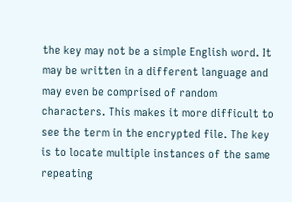the key may not be a simple English word. It may be written in a different language and may even be comprised of random characters. This makes it more difficult to see the term in the encrypted file. The key is to locate multiple instances of the same repeating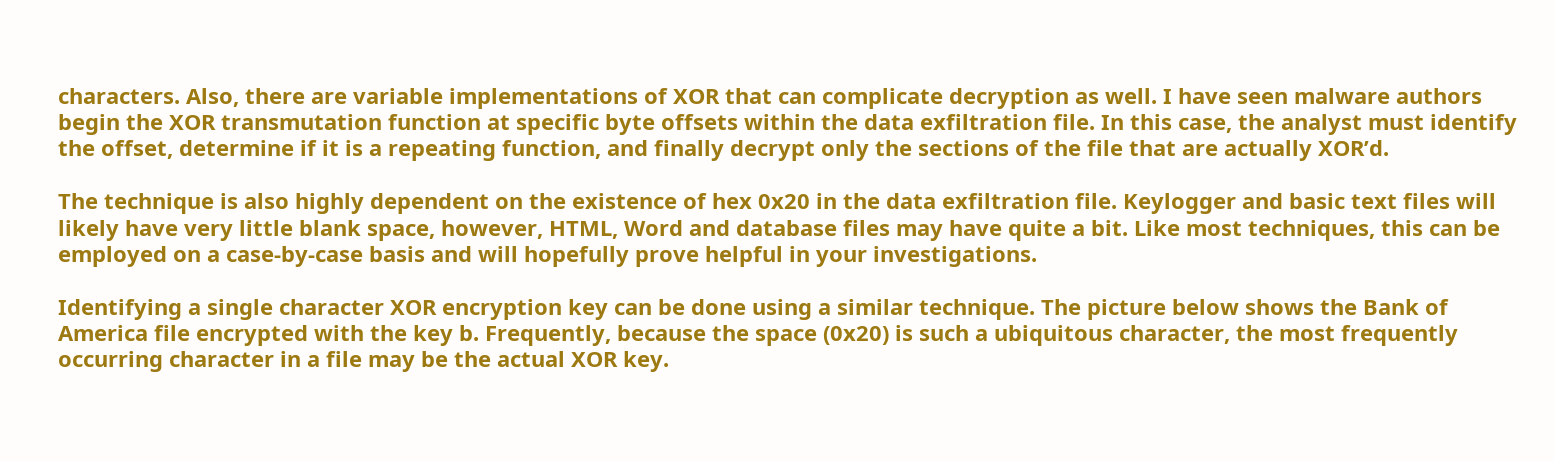characters. Also, there are variable implementations of XOR that can complicate decryption as well. I have seen malware authors begin the XOR transmutation function at specific byte offsets within the data exfiltration file. In this case, the analyst must identify the offset, determine if it is a repeating function, and finally decrypt only the sections of the file that are actually XOR’d.

The technique is also highly dependent on the existence of hex 0x20 in the data exfiltration file. Keylogger and basic text files will likely have very little blank space, however, HTML, Word and database files may have quite a bit. Like most techniques, this can be employed on a case-by-case basis and will hopefully prove helpful in your investigations.

Identifying a single character XOR encryption key can be done using a similar technique. The picture below shows the Bank of America file encrypted with the key b. Frequently, because the space (0x20) is such a ubiquitous character, the most frequently occurring character in a file may be the actual XOR key.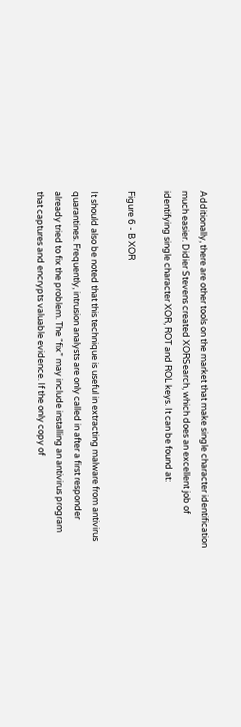Additionally, there are other tools on the market that make single character identification much easier. Didier Stevens created XORSearch, which does an excellent job of identifying single character XOR, ROT and ROL keys. It can be found at:

Figure 6 - B XOR

It should also be noted that this technique is useful in extracting malware from antivirus quarantines. Frequently, intrusion analysts are only called in after a first responder already tried to fix the problem. The “fix” may include installing an antivirus program that captures and encrypts valuable evidence. If the only copy of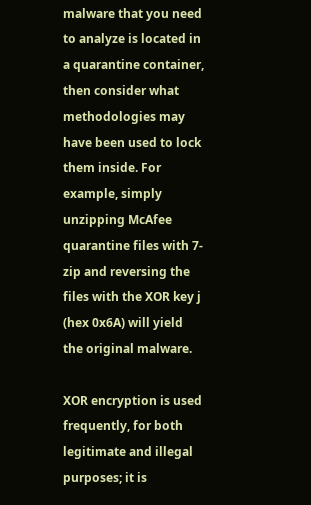malware that you need to analyze is located in a quarantine container, then consider what methodologies may have been used to lock them inside. For example, simply unzipping McAfee quarantine files with 7-zip and reversing the files with the XOR key j (hex 0x6A) will yield the original malware.

XOR encryption is used frequently, for both legitimate and illegal purposes; it is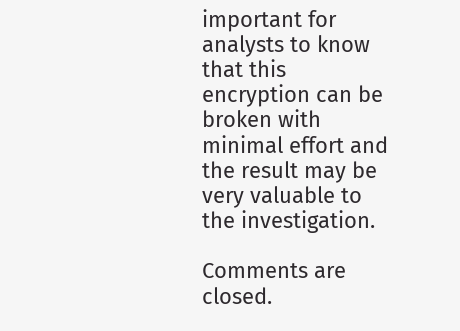important for analysts to know that this encryption can be broken with minimal effort and the result may be very valuable to the investigation.

Comments are closed.